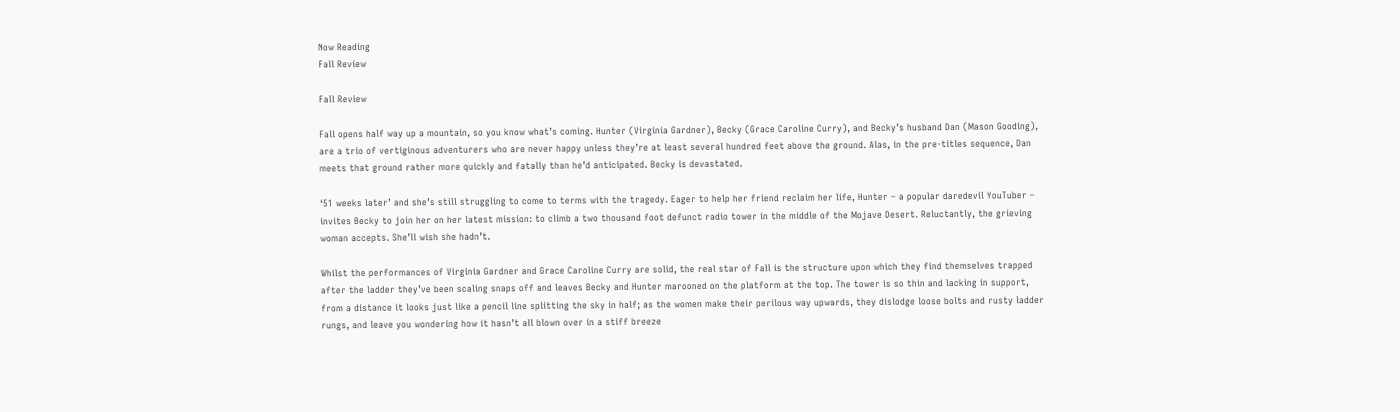Now Reading
Fall Review

Fall Review

Fall opens half way up a mountain, so you know what’s coming. Hunter (Virginia Gardner), Becky (Grace Caroline Curry), and Becky’s husband Dan (Mason Gooding), are a trio of vertiginous adventurers who are never happy unless they’re at least several hundred feet above the ground. Alas, in the pre-titles sequence, Dan meets that ground rather more quickly and fatally than he’d anticipated. Becky is devastated.

‘51 weeks later’ and she’s still struggling to come to terms with the tragedy. Eager to help her friend reclaim her life, Hunter – a popular daredevil YouTuber – invites Becky to join her on her latest mission: to climb a two thousand foot defunct radio tower in the middle of the Mojave Desert. Reluctantly, the grieving woman accepts. She’ll wish she hadn’t.

Whilst the performances of Virginia Gardner and Grace Caroline Curry are solid, the real star of Fall is the structure upon which they find themselves trapped after the ladder they’ve been scaling snaps off and leaves Becky and Hunter marooned on the platform at the top. The tower is so thin and lacking in support, from a distance it looks just like a pencil line splitting the sky in half; as the women make their perilous way upwards, they dislodge loose bolts and rusty ladder rungs, and leave you wondering how it hasn’t all blown over in a stiff breeze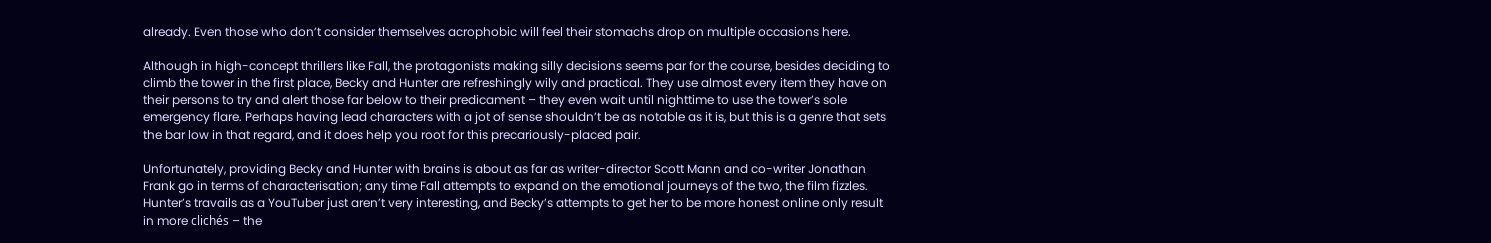already. Even those who don’t consider themselves acrophobic will feel their stomachs drop on multiple occasions here.

Although in high-concept thrillers like Fall, the protagonists making silly decisions seems par for the course, besides deciding to climb the tower in the first place, Becky and Hunter are refreshingly wily and practical. They use almost every item they have on their persons to try and alert those far below to their predicament – they even wait until nighttime to use the tower’s sole emergency flare. Perhaps having lead characters with a jot of sense shouldn’t be as notable as it is, but this is a genre that sets the bar low in that regard, and it does help you root for this precariously-placed pair.

Unfortunately, providing Becky and Hunter with brains is about as far as writer-director Scott Mann and co-writer Jonathan Frank go in terms of characterisation; any time Fall attempts to expand on the emotional journeys of the two, the film fizzles. Hunter’s travails as a YouTuber just aren’t very interesting, and Becky’s attempts to get her to be more honest online only result in more clichés – the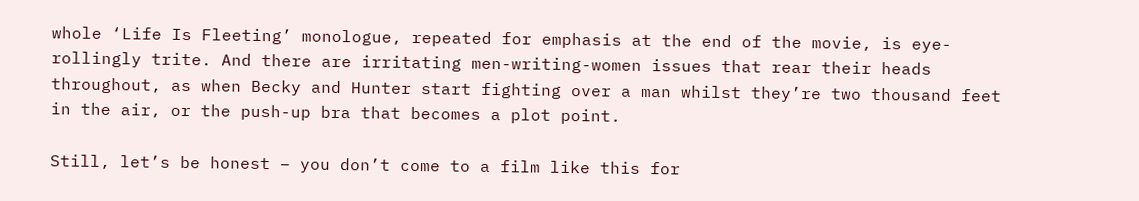whole ‘Life Is Fleeting’ monologue, repeated for emphasis at the end of the movie, is eye-rollingly trite. And there are irritating men-writing-women issues that rear their heads throughout, as when Becky and Hunter start fighting over a man whilst they’re two thousand feet in the air, or the push-up bra that becomes a plot point.

Still, let’s be honest – you don’t come to a film like this for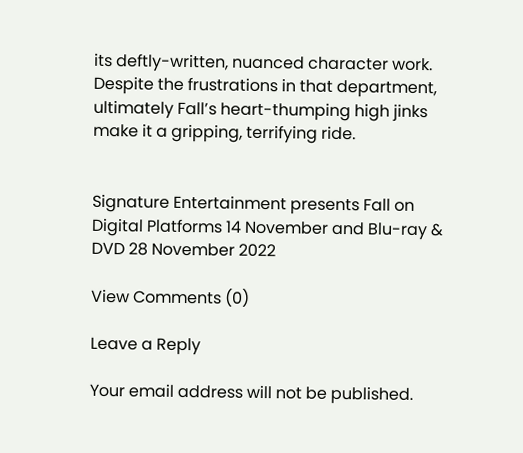its deftly-written, nuanced character work. Despite the frustrations in that department, ultimately Fall’s heart-thumping high jinks make it a gripping, terrifying ride.


Signature Entertainment presents Fall on Digital Platforms 14 November and Blu-ray & DVD 28 November 2022

View Comments (0)

Leave a Reply

Your email address will not be published.